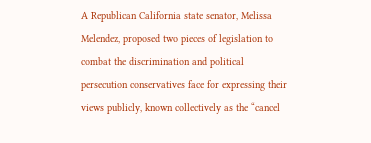A Republican California state senator, Melissa Melendez, proposed two pieces of legislation to combat the discrimination and political persecution conservatives face for expressing their views publicly, known collectively as the “cancel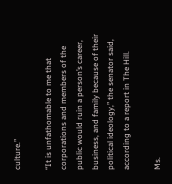culture.”

“It is unfathomable to me that corporations and members of the public would ruin a person’s career, business, and family because of their political ideology,” the senator said, according to a report in The Hill.

Ms.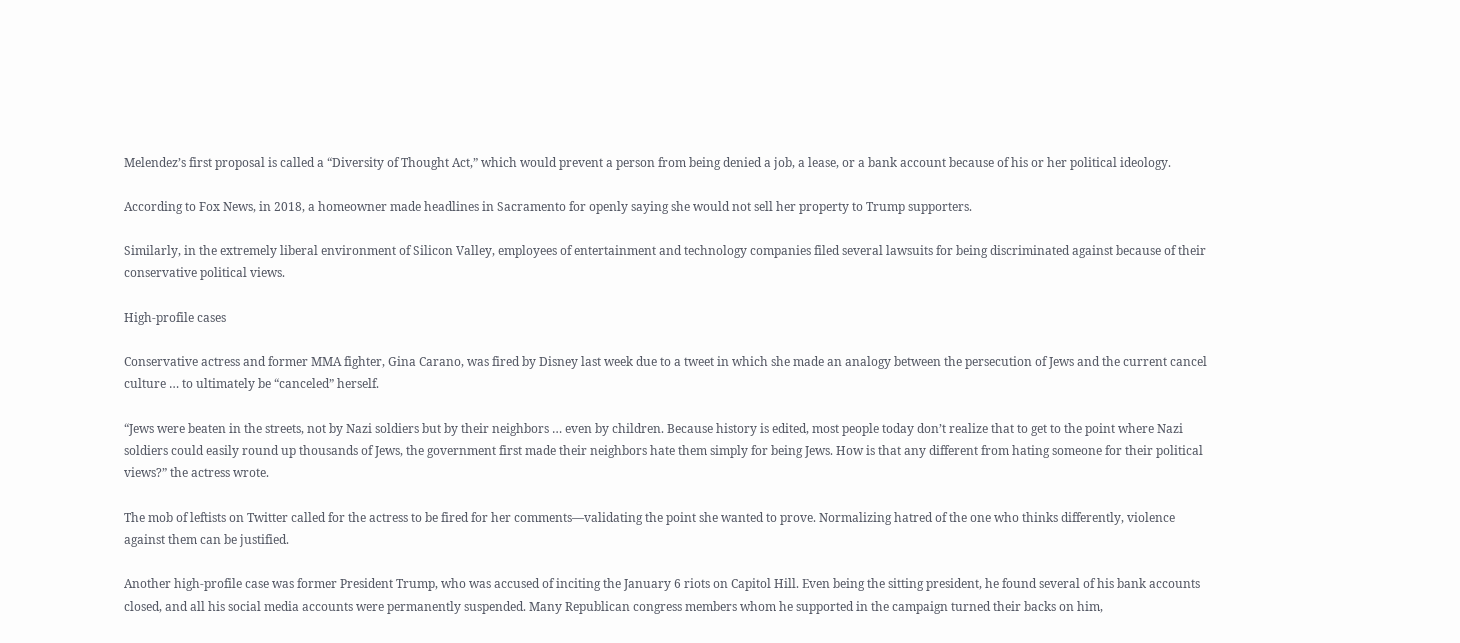Melendez’s first proposal is called a “Diversity of Thought Act,” which would prevent a person from being denied a job, a lease, or a bank account because of his or her political ideology.

According to Fox News, in 2018, a homeowner made headlines in Sacramento for openly saying she would not sell her property to Trump supporters.

Similarly, in the extremely liberal environment of Silicon Valley, employees of entertainment and technology companies filed several lawsuits for being discriminated against because of their conservative political views.

High-profile cases

Conservative actress and former MMA fighter, Gina Carano, was fired by Disney last week due to a tweet in which she made an analogy between the persecution of Jews and the current cancel culture … to ultimately be “canceled” herself.

“Jews were beaten in the streets, not by Nazi soldiers but by their neighbors … even by children. Because history is edited, most people today don’t realize that to get to the point where Nazi soldiers could easily round up thousands of Jews, the government first made their neighbors hate them simply for being Jews. How is that any different from hating someone for their political views?” the actress wrote.

The mob of leftists on Twitter called for the actress to be fired for her comments—validating the point she wanted to prove. Normalizing hatred of the one who thinks differently, violence against them can be justified.

Another high-profile case was former President Trump, who was accused of inciting the January 6 riots on Capitol Hill. Even being the sitting president, he found several of his bank accounts closed, and all his social media accounts were permanently suspended. Many Republican congress members whom he supported in the campaign turned their backs on him,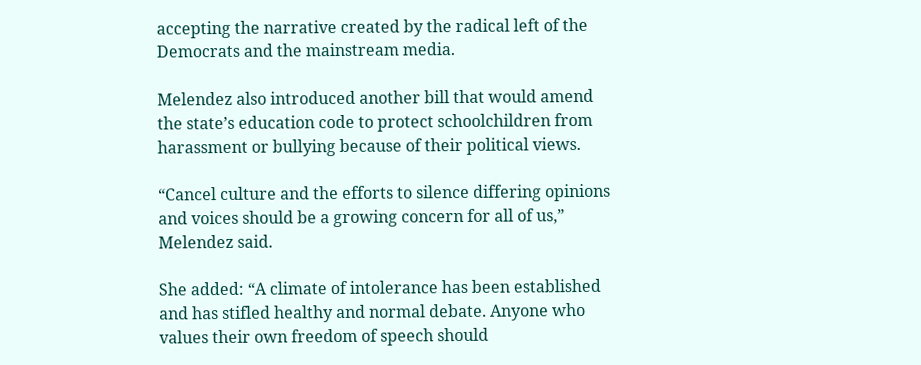accepting the narrative created by the radical left of the Democrats and the mainstream media.

Melendez also introduced another bill that would amend the state’s education code to protect schoolchildren from harassment or bullying because of their political views.

“Cancel culture and the efforts to silence differing opinions and voices should be a growing concern for all of us,” Melendez said.

She added: “A climate of intolerance has been established and has stifled healthy and normal debate. Anyone who values their own freedom of speech should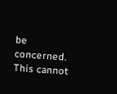be concerned. This cannot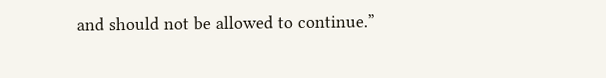and should not be allowed to continue.”